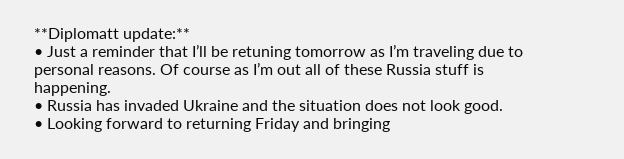**Diplomatt update:**
• Just a reminder that I’ll be retuning tomorrow as I’m traveling due to personal reasons. Of course as I’m out all of these Russia stuff is happening.
• Russia has invaded Ukraine and the situation does not look good.
• Looking forward to returning Friday and bringing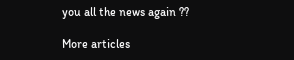you all the news again ??

More articles